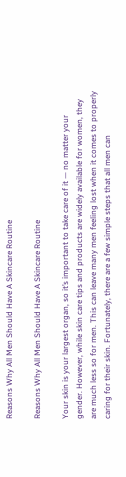Reasons Why All Men Should Have A Skincare Routine

Reasons Why All Men Should Have A Skincare Routine

Your skin is your largest organ, so it’s important to take care of it — no matter your gender. However, while skin care tips and products are widely available for women, they are much less so for men. This can leave many men feeling lost when it comes to properly caring for their skin. Fortunately, there are a few simple steps that all men can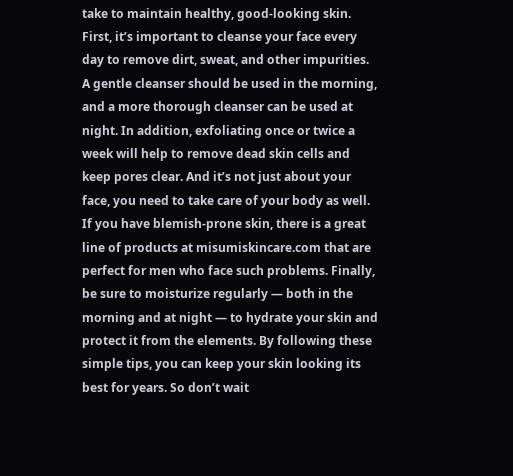take to maintain healthy, good-looking skin. First, it’s important to cleanse your face every day to remove dirt, sweat, and other impurities. A gentle cleanser should be used in the morning, and a more thorough cleanser can be used at night. In addition, exfoliating once or twice a week will help to remove dead skin cells and keep pores clear. And it’s not just about your face, you need to take care of your body as well. If you have blemish-prone skin, there is a great line of products at misumiskincare.com that are perfect for men who face such problems. Finally, be sure to moisturize regularly — both in the morning and at night — to hydrate your skin and protect it from the elements. By following these simple tips, you can keep your skin looking its best for years. So don’t wait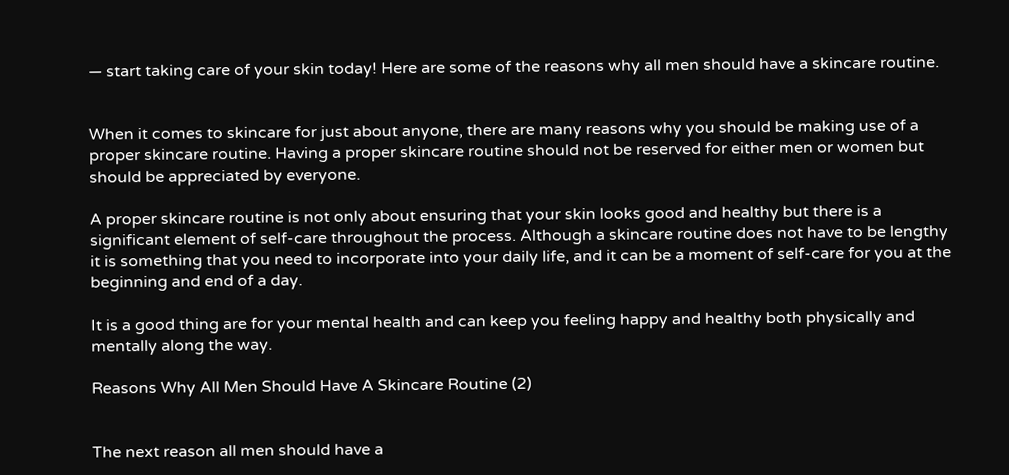— start taking care of your skin today! Here are some of the reasons why all men should have a skincare routine.


When it comes to skincare for just about anyone, there are many reasons why you should be making use of a proper skincare routine. Having a proper skincare routine should not be reserved for either men or women but should be appreciated by everyone.

A proper skincare routine is not only about ensuring that your skin looks good and healthy but there is a significant element of self-care throughout the process. Although a skincare routine does not have to be lengthy it is something that you need to incorporate into your daily life, and it can be a moment of self-care for you at the beginning and end of a day.

It is a good thing are for your mental health and can keep you feeling happy and healthy both physically and mentally along the way.

Reasons Why All Men Should Have A Skincare Routine (2)


The next reason all men should have a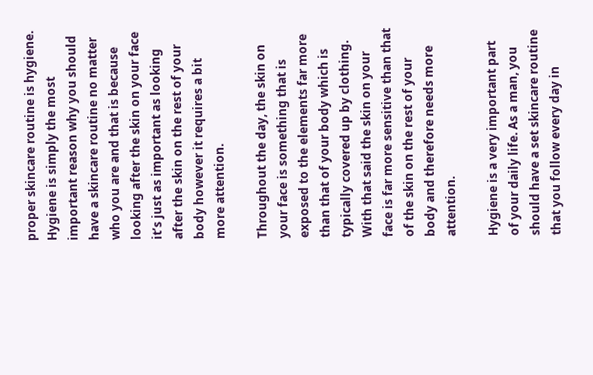proper skincare routine is hygiene. Hygiene is simply the most important reason why you should have a skincare routine no matter who you are and that is because looking after the skin on your face it’s just as important as looking after the skin on the rest of your body however it requires a bit more attention.

Throughout the day, the skin on your face is something that is exposed to the elements far more than that of your body which is typically covered up by clothing. With that said the skin on your face is far more sensitive than that of the skin on the rest of your body and therefore needs more attention.

Hygiene is a very important part of your daily life. As a man, you should have a set skincare routine that you follow every day in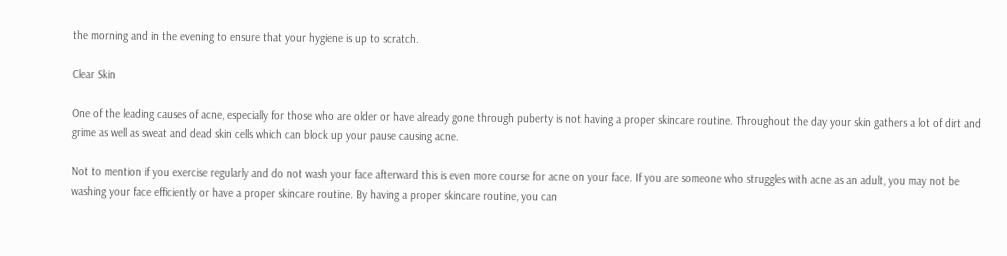the morning and in the evening to ensure that your hygiene is up to scratch.

Clear Skin

One of the leading causes of acne, especially for those who are older or have already gone through puberty is not having a proper skincare routine. Throughout the day your skin gathers a lot of dirt and grime as well as sweat and dead skin cells which can block up your pause causing acne.

Not to mention if you exercise regularly and do not wash your face afterward this is even more course for acne on your face. If you are someone who struggles with acne as an adult, you may not be washing your face efficiently or have a proper skincare routine. By having a proper skincare routine, you can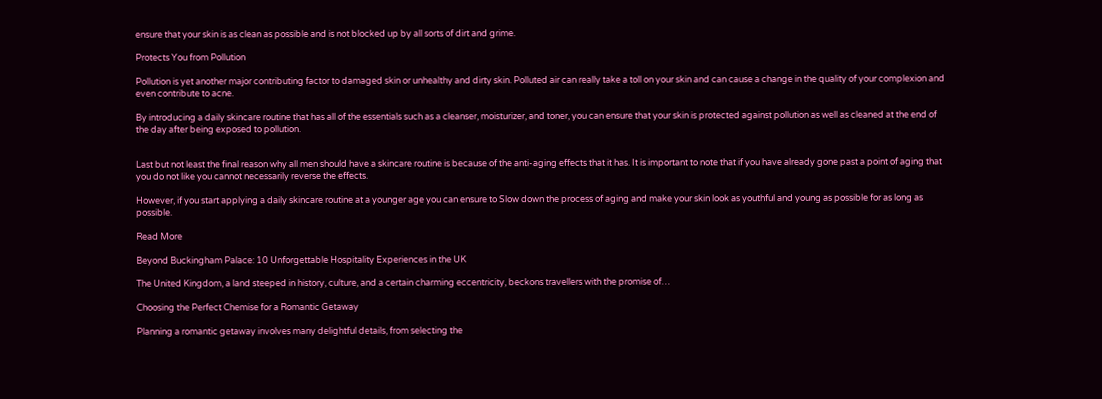ensure that your skin is as clean as possible and is not blocked up by all sorts of dirt and grime.

Protects You from Pollution

Pollution is yet another major contributing factor to damaged skin or unhealthy and dirty skin. Polluted air can really take a toll on your skin and can cause a change in the quality of your complexion and even contribute to acne.

By introducing a daily skincare routine that has all of the essentials such as a cleanser, moisturizer, and toner, you can ensure that your skin is protected against pollution as well as cleaned at the end of the day after being exposed to pollution.


Last but not least the final reason why all men should have a skincare routine is because of the anti-aging effects that it has. It is important to note that if you have already gone past a point of aging that you do not like you cannot necessarily reverse the effects.

However, if you start applying a daily skincare routine at a younger age you can ensure to Slow down the process of aging and make your skin look as youthful and young as possible for as long as possible.

Read More

Beyond Buckingham Palace: 10 Unforgettable Hospitality Experiences in the UK

The United Kingdom, a land steeped in history, culture, and a certain charming eccentricity, beckons travellers with the promise of…

Choosing the Perfect Chemise for a Romantic Getaway

Planning a romantic getaway involves many delightful details, from selecting the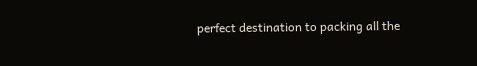perfect destination to packing all the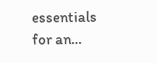essentials for an…